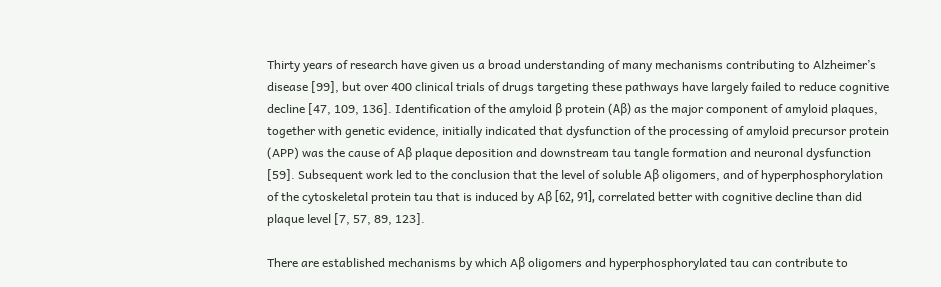Thirty years of research have given us a broad understanding of many mechanisms contributing to Alzheimer’s disease [99], but over 400 clinical trials of drugs targeting these pathways have largely failed to reduce cognitive decline [47, 109, 136]. Identification of the amyloid β protein (Aβ) as the major component of amyloid plaques, together with genetic evidence, initially indicated that dysfunction of the processing of amyloid precursor protein (APP) was the cause of Aβ plaque deposition and downstream tau tangle formation and neuronal dysfunction [59]. Subsequent work led to the conclusion that the level of soluble Aβ oligomers, and of hyperphosphorylation of the cytoskeletal protein tau that is induced by Aβ [62, 91], correlated better with cognitive decline than did plaque level [7, 57, 89, 123].

There are established mechanisms by which Aβ oligomers and hyperphosphorylated tau can contribute to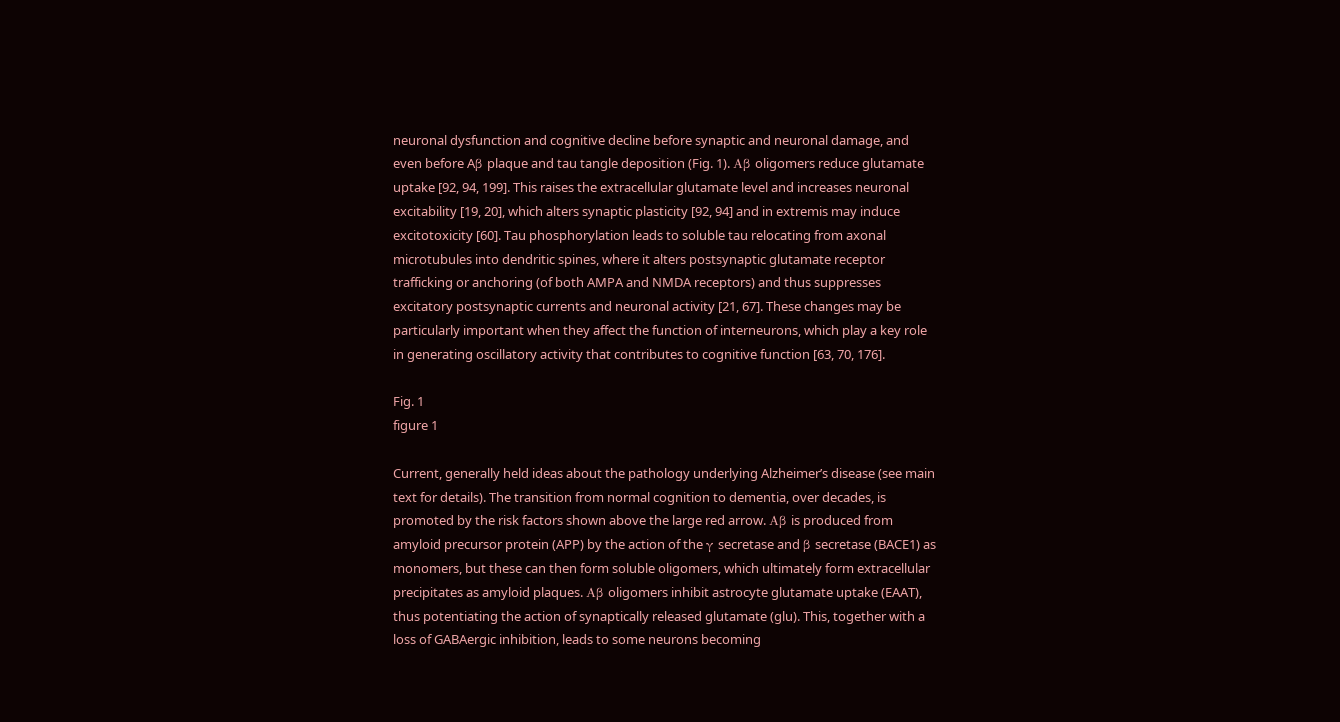neuronal dysfunction and cognitive decline before synaptic and neuronal damage, and even before Aβ plaque and tau tangle deposition (Fig. 1). Aβ oligomers reduce glutamate uptake [92, 94, 199]. This raises the extracellular glutamate level and increases neuronal excitability [19, 20], which alters synaptic plasticity [92, 94] and in extremis may induce excitotoxicity [60]. Tau phosphorylation leads to soluble tau relocating from axonal microtubules into dendritic spines, where it alters postsynaptic glutamate receptor trafficking or anchoring (of both AMPA and NMDA receptors) and thus suppresses excitatory postsynaptic currents and neuronal activity [21, 67]. These changes may be particularly important when they affect the function of interneurons, which play a key role in generating oscillatory activity that contributes to cognitive function [63, 70, 176].

Fig. 1
figure 1

Current, generally held ideas about the pathology underlying Alzheimer’s disease (see main text for details). The transition from normal cognition to dementia, over decades, is promoted by the risk factors shown above the large red arrow. Aβ is produced from amyloid precursor protein (APP) by the action of the γ secretase and β secretase (BACE1) as monomers, but these can then form soluble oligomers, which ultimately form extracellular precipitates as amyloid plaques. Aβ oligomers inhibit astrocyte glutamate uptake (EAAT), thus potentiating the action of synaptically released glutamate (glu). This, together with a loss of GABAergic inhibition, leads to some neurons becoming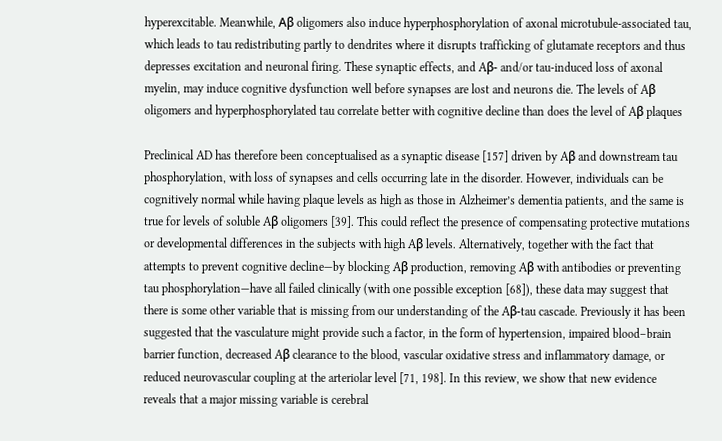hyperexcitable. Meanwhile, Aβ oligomers also induce hyperphosphorylation of axonal microtubule-associated tau, which leads to tau redistributing partly to dendrites where it disrupts trafficking of glutamate receptors and thus depresses excitation and neuronal firing. These synaptic effects, and Aβ- and/or tau-induced loss of axonal myelin, may induce cognitive dysfunction well before synapses are lost and neurons die. The levels of Aβ oligomers and hyperphosphorylated tau correlate better with cognitive decline than does the level of Aβ plaques

Preclinical AD has therefore been conceptualised as a synaptic disease [157] driven by Aβ and downstream tau phosphorylation, with loss of synapses and cells occurring late in the disorder. However, individuals can be cognitively normal while having plaque levels as high as those in Alzheimer’s dementia patients, and the same is true for levels of soluble Aβ oligomers [39]. This could reflect the presence of compensating protective mutations or developmental differences in the subjects with high Aβ levels. Alternatively, together with the fact that attempts to prevent cognitive decline—by blocking Aβ production, removing Aβ with antibodies or preventing tau phosphorylation—have all failed clinically (with one possible exception [68]), these data may suggest that there is some other variable that is missing from our understanding of the Aβ-tau cascade. Previously it has been suggested that the vasculature might provide such a factor, in the form of hypertension, impaired blood–brain barrier function, decreased Aβ clearance to the blood, vascular oxidative stress and inflammatory damage, or reduced neurovascular coupling at the arteriolar level [71, 198]. In this review, we show that new evidence reveals that a major missing variable is cerebral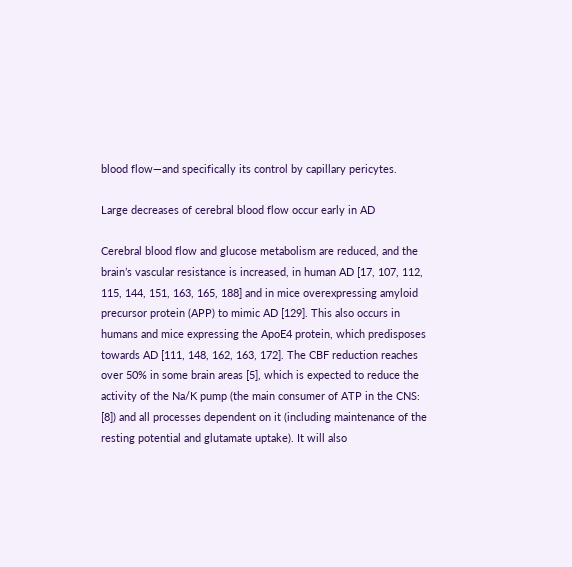blood flow—and specifically its control by capillary pericytes.

Large decreases of cerebral blood flow occur early in AD

Cerebral blood flow and glucose metabolism are reduced, and the brain’s vascular resistance is increased, in human AD [17, 107, 112, 115, 144, 151, 163, 165, 188] and in mice overexpressing amyloid precursor protein (APP) to mimic AD [129]. This also occurs in humans and mice expressing the ApoE4 protein, which predisposes towards AD [111, 148, 162, 163, 172]. The CBF reduction reaches over 50% in some brain areas [5], which is expected to reduce the activity of the Na/K pump (the main consumer of ATP in the CNS: [8]) and all processes dependent on it (including maintenance of the resting potential and glutamate uptake). It will also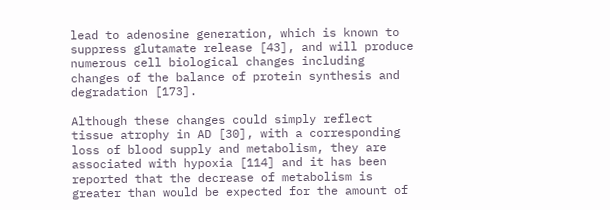lead to adenosine generation, which is known to suppress glutamate release [43], and will produce numerous cell biological changes including changes of the balance of protein synthesis and degradation [173].

Although these changes could simply reflect tissue atrophy in AD [30], with a corresponding loss of blood supply and metabolism, they are associated with hypoxia [114] and it has been reported that the decrease of metabolism is greater than would be expected for the amount of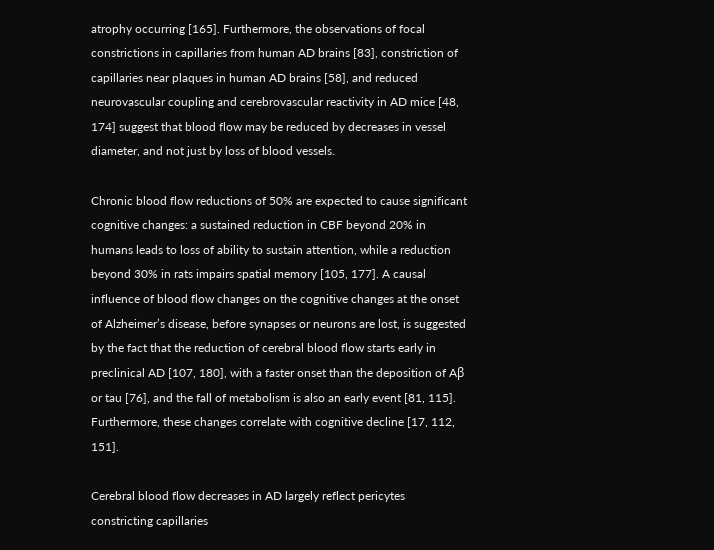atrophy occurring [165]. Furthermore, the observations of focal constrictions in capillaries from human AD brains [83], constriction of capillaries near plaques in human AD brains [58], and reduced neurovascular coupling and cerebrovascular reactivity in AD mice [48, 174] suggest that blood flow may be reduced by decreases in vessel diameter, and not just by loss of blood vessels.

Chronic blood flow reductions of 50% are expected to cause significant cognitive changes: a sustained reduction in CBF beyond 20% in humans leads to loss of ability to sustain attention, while a reduction beyond 30% in rats impairs spatial memory [105, 177]. A causal influence of blood flow changes on the cognitive changes at the onset of Alzheimer’s disease, before synapses or neurons are lost, is suggested by the fact that the reduction of cerebral blood flow starts early in preclinical AD [107, 180], with a faster onset than the deposition of Aβ or tau [76], and the fall of metabolism is also an early event [81, 115]. Furthermore, these changes correlate with cognitive decline [17, 112, 151].

Cerebral blood flow decreases in AD largely reflect pericytes constricting capillaries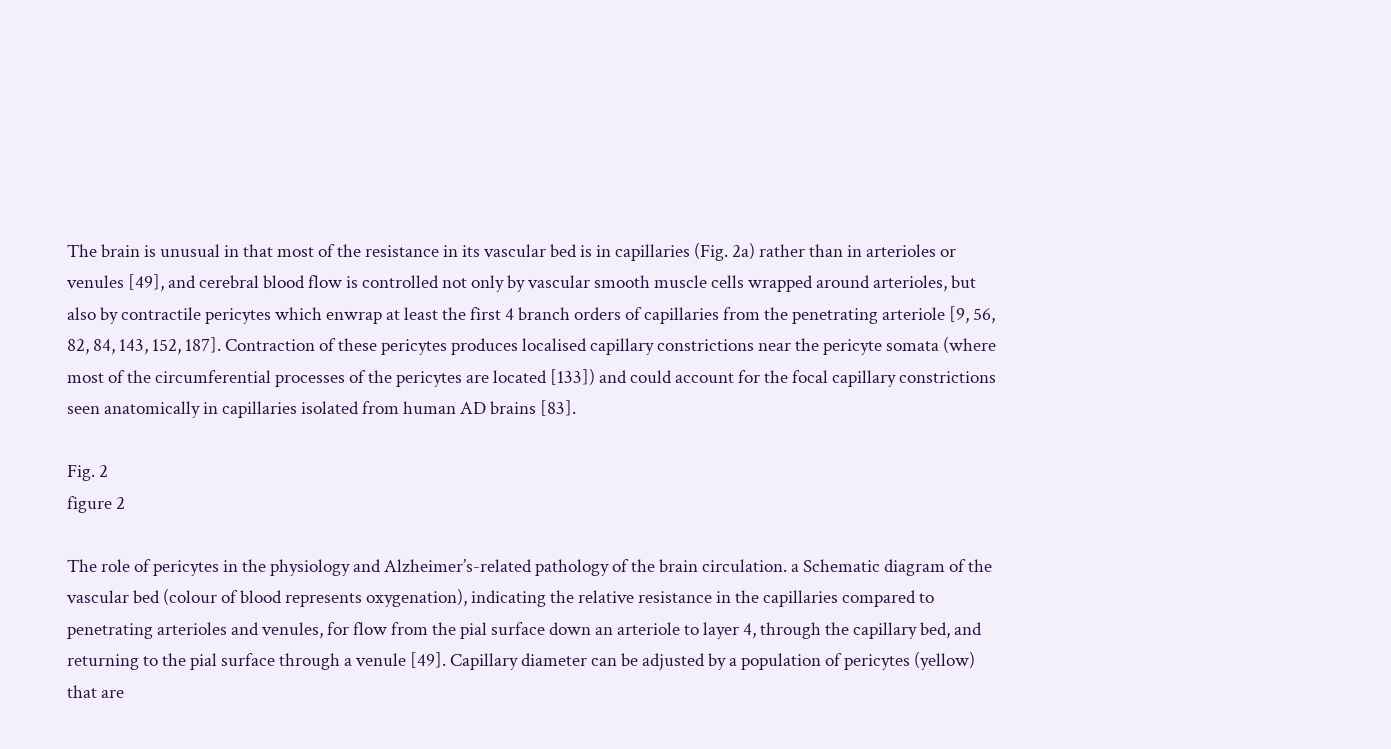The brain is unusual in that most of the resistance in its vascular bed is in capillaries (Fig. 2a) rather than in arterioles or venules [49], and cerebral blood flow is controlled not only by vascular smooth muscle cells wrapped around arterioles, but also by contractile pericytes which enwrap at least the first 4 branch orders of capillaries from the penetrating arteriole [9, 56, 82, 84, 143, 152, 187]. Contraction of these pericytes produces localised capillary constrictions near the pericyte somata (where most of the circumferential processes of the pericytes are located [133]) and could account for the focal capillary constrictions seen anatomically in capillaries isolated from human AD brains [83].

Fig. 2
figure 2

The role of pericytes in the physiology and Alzheimer’s-related pathology of the brain circulation. a Schematic diagram of the vascular bed (colour of blood represents oxygenation), indicating the relative resistance in the capillaries compared to penetrating arterioles and venules, for flow from the pial surface down an arteriole to layer 4, through the capillary bed, and returning to the pial surface through a venule [49]. Capillary diameter can be adjusted by a population of pericytes (yellow) that are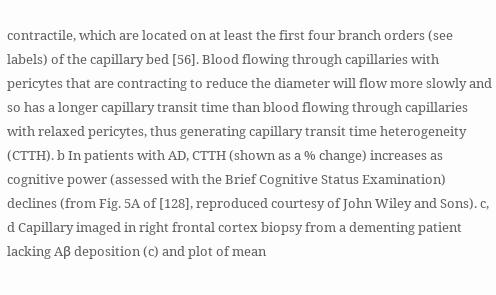contractile, which are located on at least the first four branch orders (see labels) of the capillary bed [56]. Blood flowing through capillaries with pericytes that are contracting to reduce the diameter will flow more slowly and so has a longer capillary transit time than blood flowing through capillaries with relaxed pericytes, thus generating capillary transit time heterogeneity (CTTH). b In patients with AD, CTTH (shown as a % change) increases as cognitive power (assessed with the Brief Cognitive Status Examination) declines (from Fig. 5A of [128], reproduced courtesy of John Wiley and Sons). c, d Capillary imaged in right frontal cortex biopsy from a dementing patient lacking Aβ deposition (c) and plot of mean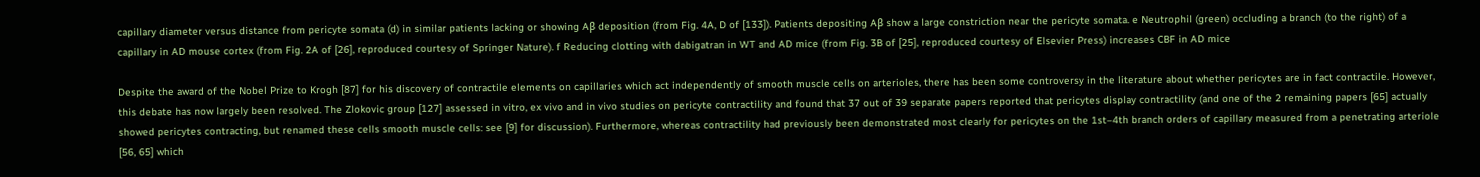capillary diameter versus distance from pericyte somata (d) in similar patients lacking or showing Aβ deposition (from Fig. 4A, D of [133]). Patients depositing Aβ show a large constriction near the pericyte somata. e Neutrophil (green) occluding a branch (to the right) of a capillary in AD mouse cortex (from Fig. 2A of [26], reproduced courtesy of Springer Nature). f Reducing clotting with dabigatran in WT and AD mice (from Fig. 3B of [25], reproduced courtesy of Elsevier Press) increases CBF in AD mice

Despite the award of the Nobel Prize to Krogh [87] for his discovery of contractile elements on capillaries which act independently of smooth muscle cells on arterioles, there has been some controversy in the literature about whether pericytes are in fact contractile. However, this debate has now largely been resolved. The Zlokovic group [127] assessed in vitro, ex vivo and in vivo studies on pericyte contractility and found that 37 out of 39 separate papers reported that pericytes display contractility (and one of the 2 remaining papers [65] actually showed pericytes contracting, but renamed these cells smooth muscle cells: see [9] for discussion). Furthermore, whereas contractility had previously been demonstrated most clearly for pericytes on the 1st–4th branch orders of capillary measured from a penetrating arteriole [56, 65] which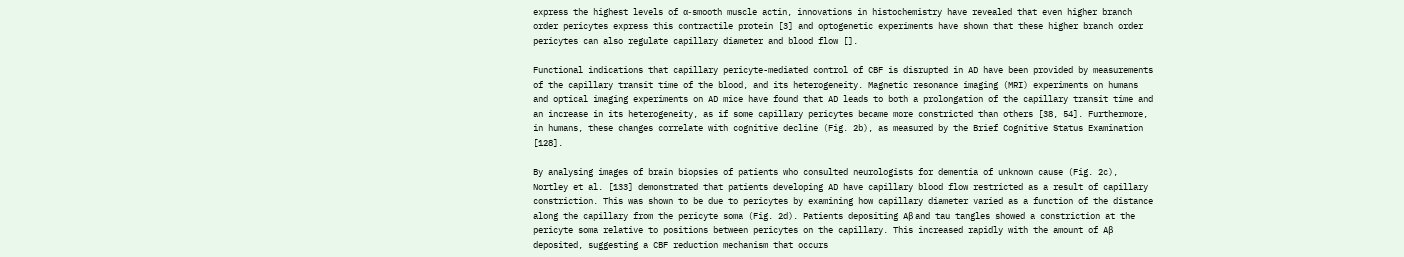express the highest levels of α-smooth muscle actin, innovations in histochemistry have revealed that even higher branch order pericytes express this contractile protein [3] and optogenetic experiments have shown that these higher branch order pericytes can also regulate capillary diameter and blood flow [].

Functional indications that capillary pericyte-mediated control of CBF is disrupted in AD have been provided by measurements of the capillary transit time of the blood, and its heterogeneity. Magnetic resonance imaging (MRI) experiments on humans and optical imaging experiments on AD mice have found that AD leads to both a prolongation of the capillary transit time and an increase in its heterogeneity, as if some capillary pericytes became more constricted than others [38, 54]. Furthermore, in humans, these changes correlate with cognitive decline (Fig. 2b), as measured by the Brief Cognitive Status Examination [128].

By analysing images of brain biopsies of patients who consulted neurologists for dementia of unknown cause (Fig. 2c), Nortley et al. [133] demonstrated that patients developing AD have capillary blood flow restricted as a result of capillary constriction. This was shown to be due to pericytes by examining how capillary diameter varied as a function of the distance along the capillary from the pericyte soma (Fig. 2d). Patients depositing Aβ and tau tangles showed a constriction at the pericyte soma relative to positions between pericytes on the capillary. This increased rapidly with the amount of Aβ deposited, suggesting a CBF reduction mechanism that occurs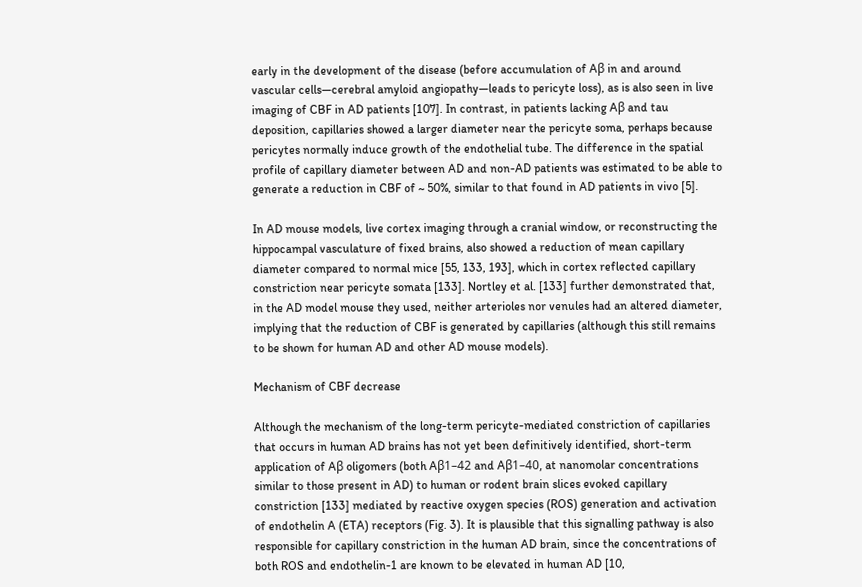early in the development of the disease (before accumulation of Aβ in and around vascular cells—cerebral amyloid angiopathy—leads to pericyte loss), as is also seen in live imaging of CBF in AD patients [107]. In contrast, in patients lacking Aβ and tau deposition, capillaries showed a larger diameter near the pericyte soma, perhaps because pericytes normally induce growth of the endothelial tube. The difference in the spatial profile of capillary diameter between AD and non-AD patients was estimated to be able to generate a reduction in CBF of ~ 50%, similar to that found in AD patients in vivo [5].

In AD mouse models, live cortex imaging through a cranial window, or reconstructing the hippocampal vasculature of fixed brains, also showed a reduction of mean capillary diameter compared to normal mice [55, 133, 193], which in cortex reflected capillary constriction near pericyte somata [133]. Nortley et al. [133] further demonstrated that, in the AD model mouse they used, neither arterioles nor venules had an altered diameter, implying that the reduction of CBF is generated by capillaries (although this still remains to be shown for human AD and other AD mouse models).

Mechanism of CBF decrease

Although the mechanism of the long-term pericyte-mediated constriction of capillaries that occurs in human AD brains has not yet been definitively identified, short-term application of Aβ oligomers (both Aβ1–42 and Aβ1–40, at nanomolar concentrations similar to those present in AD) to human or rodent brain slices evoked capillary constriction [133] mediated by reactive oxygen species (ROS) generation and activation of endothelin A (ETA) receptors (Fig. 3). It is plausible that this signalling pathway is also responsible for capillary constriction in the human AD brain, since the concentrations of both ROS and endothelin-1 are known to be elevated in human AD [10,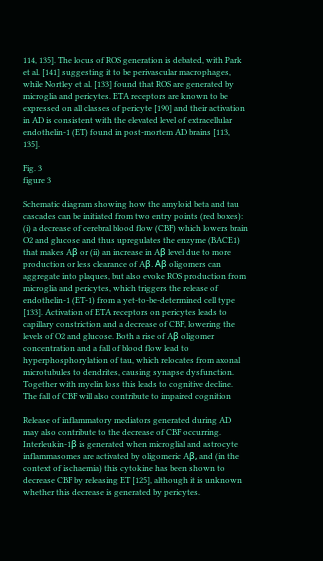114, 135]. The locus of ROS generation is debated, with Park et al. [141] suggesting it to be perivascular macrophages, while Nortley et al. [133] found that ROS are generated by microglia and pericytes. ETA receptors are known to be expressed on all classes of pericyte [190] and their activation in AD is consistent with the elevated level of extracellular endothelin-1 (ET) found in post-mortem AD brains [113, 135].

Fig. 3
figure 3

Schematic diagram showing how the amyloid beta and tau cascades can be initiated from two entry points (red boxes): (i) a decrease of cerebral blood flow (CBF) which lowers brain O2 and glucose and thus upregulates the enzyme (BACE1) that makes Aβ or (ii) an increase in Aβ level due to more production or less clearance of Aβ. Aβ oligomers can aggregate into plaques, but also evoke ROS production from microglia and pericytes, which triggers the release of endothelin-1 (ET-1) from a yet-to-be-determined cell type [133]. Activation of ETA receptors on pericytes leads to capillary constriction and a decrease of CBF, lowering the levels of O2 and glucose. Both a rise of Aβ oligomer concentration and a fall of blood flow lead to hyperphosphorylation of tau, which relocates from axonal microtubules to dendrites, causing synapse dysfunction. Together with myelin loss this leads to cognitive decline. The fall of CBF will also contribute to impaired cognition

Release of inflammatory mediators generated during AD may also contribute to the decrease of CBF occurring. Interleukin-1β is generated when microglial and astrocyte inflammasomes are activated by oligomeric Aβ, and (in the context of ischaemia) this cytokine has been shown to decrease CBF by releasing ET [125], although it is unknown whether this decrease is generated by pericytes.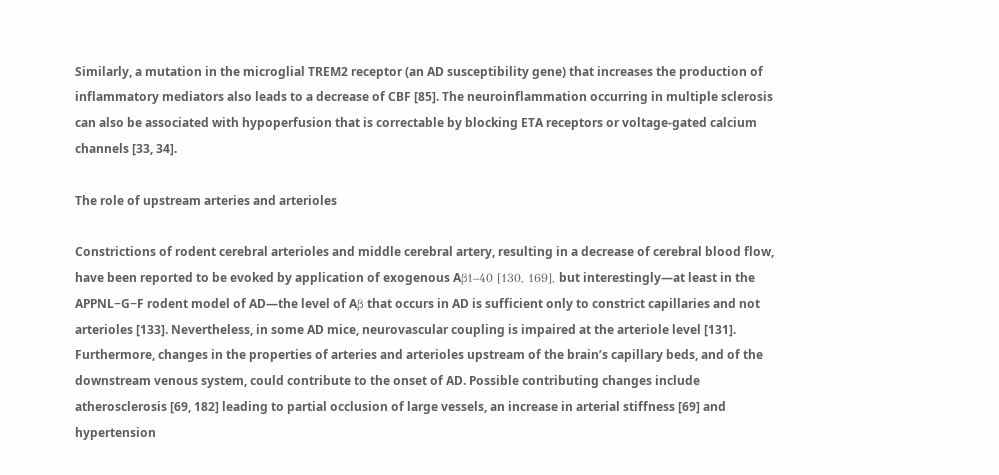Similarly, a mutation in the microglial TREM2 receptor (an AD susceptibility gene) that increases the production of inflammatory mediators also leads to a decrease of CBF [85]. The neuroinflammation occurring in multiple sclerosis can also be associated with hypoperfusion that is correctable by blocking ETA receptors or voltage-gated calcium channels [33, 34].

The role of upstream arteries and arterioles

Constrictions of rodent cerebral arterioles and middle cerebral artery, resulting in a decrease of cerebral blood flow, have been reported to be evoked by application of exogenous Aβ1–40 [130, 169], but interestingly—at least in the APPNL−G−F rodent model of AD—the level of Aβ that occurs in AD is sufficient only to constrict capillaries and not arterioles [133]. Nevertheless, in some AD mice, neurovascular coupling is impaired at the arteriole level [131]. Furthermore, changes in the properties of arteries and arterioles upstream of the brain’s capillary beds, and of the downstream venous system, could contribute to the onset of AD. Possible contributing changes include atherosclerosis [69, 182] leading to partial occlusion of large vessels, an increase in arterial stiffness [69] and hypertension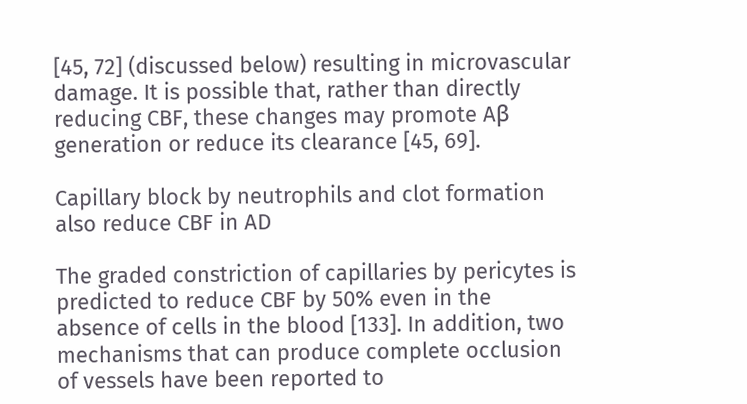[45, 72] (discussed below) resulting in microvascular damage. It is possible that, rather than directly reducing CBF, these changes may promote Aβ generation or reduce its clearance [45, 69].

Capillary block by neutrophils and clot formation also reduce CBF in AD

The graded constriction of capillaries by pericytes is predicted to reduce CBF by 50% even in the absence of cells in the blood [133]. In addition, two mechanisms that can produce complete occlusion of vessels have been reported to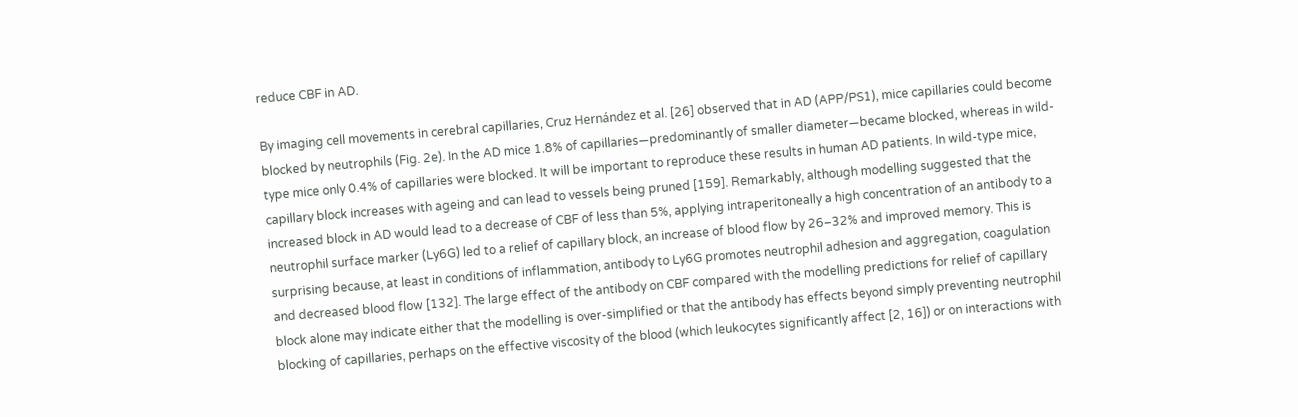reduce CBF in AD.

By imaging cell movements in cerebral capillaries, Cruz Hernández et al. [26] observed that in AD (APP/PS1), mice capillaries could become blocked by neutrophils (Fig. 2e). In the AD mice 1.8% of capillaries—predominantly of smaller diameter—became blocked, whereas in wild-type mice only 0.4% of capillaries were blocked. It will be important to reproduce these results in human AD patients. In wild-type mice, capillary block increases with ageing and can lead to vessels being pruned [159]. Remarkably, although modelling suggested that the increased block in AD would lead to a decrease of CBF of less than 5%, applying intraperitoneally a high concentration of an antibody to a neutrophil surface marker (Ly6G) led to a relief of capillary block, an increase of blood flow by 26–32% and improved memory. This is surprising because, at least in conditions of inflammation, antibody to Ly6G promotes neutrophil adhesion and aggregation, coagulation and decreased blood flow [132]. The large effect of the antibody on CBF compared with the modelling predictions for relief of capillary block alone may indicate either that the modelling is over-simplified or that the antibody has effects beyond simply preventing neutrophil blocking of capillaries, perhaps on the effective viscosity of the blood (which leukocytes significantly affect [2, 16]) or on interactions with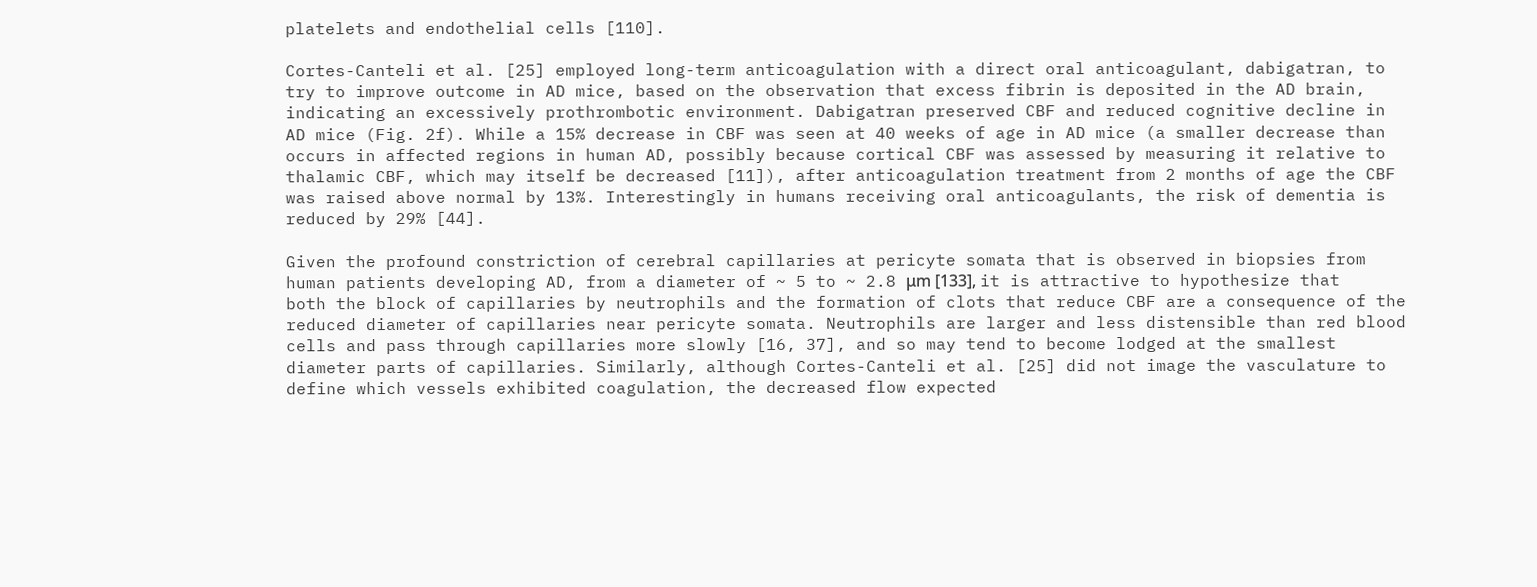platelets and endothelial cells [110].

Cortes-Canteli et al. [25] employed long-term anticoagulation with a direct oral anticoagulant, dabigatran, to try to improve outcome in AD mice, based on the observation that excess fibrin is deposited in the AD brain, indicating an excessively prothrombotic environment. Dabigatran preserved CBF and reduced cognitive decline in AD mice (Fig. 2f). While a 15% decrease in CBF was seen at 40 weeks of age in AD mice (a smaller decrease than occurs in affected regions in human AD, possibly because cortical CBF was assessed by measuring it relative to thalamic CBF, which may itself be decreased [11]), after anticoagulation treatment from 2 months of age the CBF was raised above normal by 13%. Interestingly in humans receiving oral anticoagulants, the risk of dementia is reduced by 29% [44].

Given the profound constriction of cerebral capillaries at pericyte somata that is observed in biopsies from human patients developing AD, from a diameter of ~ 5 to ~ 2.8 μm [133], it is attractive to hypothesize that both the block of capillaries by neutrophils and the formation of clots that reduce CBF are a consequence of the reduced diameter of capillaries near pericyte somata. Neutrophils are larger and less distensible than red blood cells and pass through capillaries more slowly [16, 37], and so may tend to become lodged at the smallest diameter parts of capillaries. Similarly, although Cortes-Canteli et al. [25] did not image the vasculature to define which vessels exhibited coagulation, the decreased flow expected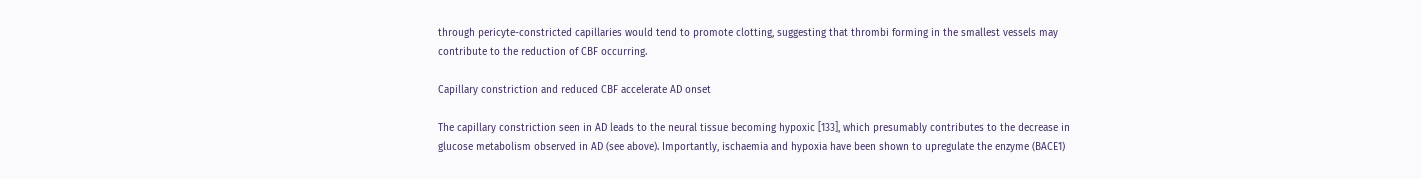through pericyte-constricted capillaries would tend to promote clotting, suggesting that thrombi forming in the smallest vessels may contribute to the reduction of CBF occurring.

Capillary constriction and reduced CBF accelerate AD onset

The capillary constriction seen in AD leads to the neural tissue becoming hypoxic [133], which presumably contributes to the decrease in glucose metabolism observed in AD (see above). Importantly, ischaemia and hypoxia have been shown to upregulate the enzyme (BACE1)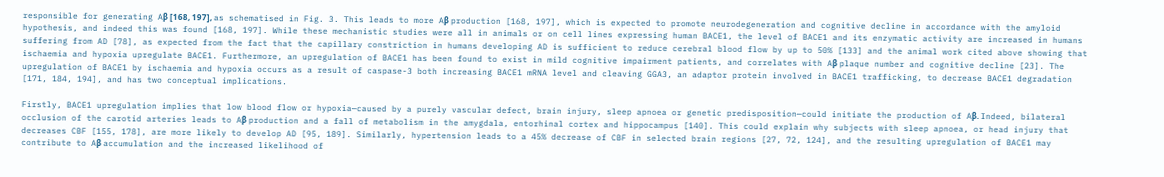responsible for generating Aβ [168, 197], as schematised in Fig. 3. This leads to more Aβ production [168, 197], which is expected to promote neurodegeneration and cognitive decline in accordance with the amyloid hypothesis, and indeed this was found [168, 197]. While these mechanistic studies were all in animals or on cell lines expressing human BACE1, the level of BACE1 and its enzymatic activity are increased in humans suffering from AD [78], as expected from the fact that the capillary constriction in humans developing AD is sufficient to reduce cerebral blood flow by up to 50% [133] and the animal work cited above showing that ischaemia and hypoxia upregulate BACE1. Furthermore, an upregulation of BACE1 has been found to exist in mild cognitive impairment patients, and correlates with Aβ plaque number and cognitive decline [23]. The upregulation of BACE1 by ischaemia and hypoxia occurs as a result of caspase-3 both increasing BACE1 mRNA level and cleaving GGA3, an adaptor protein involved in BACE1 trafficking, to decrease BACE1 degradation [171, 184, 194], and has two conceptual implications.

Firstly, BACE1 upregulation implies that low blood flow or hypoxia—caused by a purely vascular defect, brain injury, sleep apnoea or genetic predisposition—could initiate the production of Aβ. Indeed, bilateral occlusion of the carotid arteries leads to Aβ production and a fall of metabolism in the amygdala, entorhinal cortex and hippocampus [140]. This could explain why subjects with sleep apnoea, or head injury that decreases CBF [155, 178], are more likely to develop AD [95, 189]. Similarly, hypertension leads to a 45% decrease of CBF in selected brain regions [27, 72, 124], and the resulting upregulation of BACE1 may contribute to Aβ accumulation and the increased likelihood of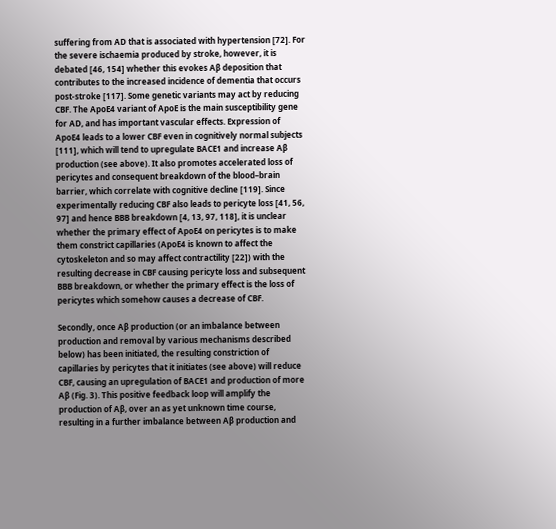suffering from AD that is associated with hypertension [72]. For the severe ischaemia produced by stroke, however, it is debated [46, 154] whether this evokes Aβ deposition that contributes to the increased incidence of dementia that occurs post-stroke [117]. Some genetic variants may act by reducing CBF. The ApoE4 variant of ApoE is the main susceptibility gene for AD, and has important vascular effects. Expression of ApoE4 leads to a lower CBF even in cognitively normal subjects [111], which will tend to upregulate BACE1 and increase Aβ production (see above). It also promotes accelerated loss of pericytes and consequent breakdown of the blood–brain barrier, which correlate with cognitive decline [119]. Since experimentally reducing CBF also leads to pericyte loss [41, 56, 97] and hence BBB breakdown [4, 13, 97, 118], it is unclear whether the primary effect of ApoE4 on pericytes is to make them constrict capillaries (ApoE4 is known to affect the cytoskeleton and so may affect contractility [22]) with the resulting decrease in CBF causing pericyte loss and subsequent BBB breakdown, or whether the primary effect is the loss of pericytes which somehow causes a decrease of CBF.

Secondly, once Aβ production (or an imbalance between production and removal by various mechanisms described below) has been initiated, the resulting constriction of capillaries by pericytes that it initiates (see above) will reduce CBF, causing an upregulation of BACE1 and production of more Aβ (Fig. 3). This positive feedback loop will amplify the production of Aβ, over an as yet unknown time course, resulting in a further imbalance between Aβ production and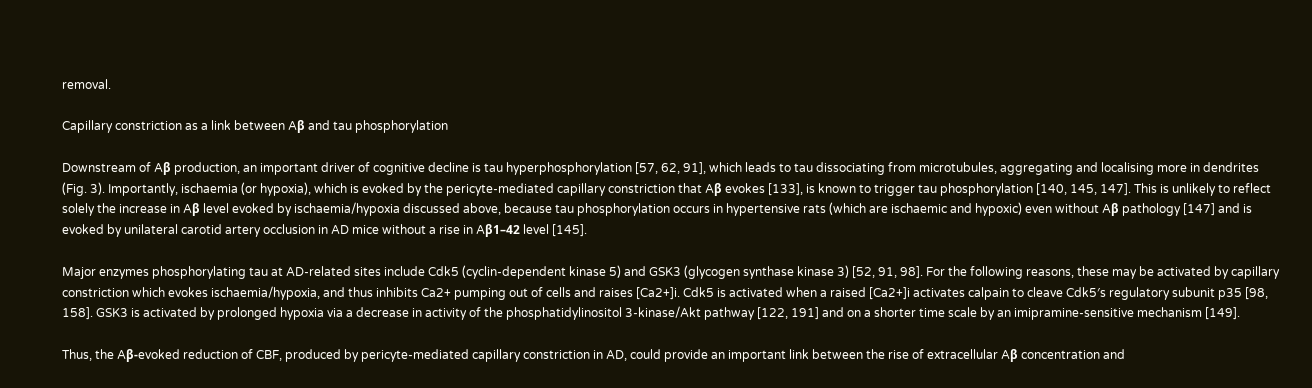removal.

Capillary constriction as a link between Aβ and tau phosphorylation

Downstream of Aβ production, an important driver of cognitive decline is tau hyperphosphorylation [57, 62, 91], which leads to tau dissociating from microtubules, aggregating and localising more in dendrites (Fig. 3). Importantly, ischaemia (or hypoxia), which is evoked by the pericyte-mediated capillary constriction that Aβ evokes [133], is known to trigger tau phosphorylation [140, 145, 147]. This is unlikely to reflect solely the increase in Aβ level evoked by ischaemia/hypoxia discussed above, because tau phosphorylation occurs in hypertensive rats (which are ischaemic and hypoxic) even without Aβ pathology [147] and is evoked by unilateral carotid artery occlusion in AD mice without a rise in Aβ1–42 level [145].

Major enzymes phosphorylating tau at AD-related sites include Cdk5 (cyclin-dependent kinase 5) and GSK3 (glycogen synthase kinase 3) [52, 91, 98]. For the following reasons, these may be activated by capillary constriction which evokes ischaemia/hypoxia, and thus inhibits Ca2+ pumping out of cells and raises [Ca2+]i. Cdk5 is activated when a raised [Ca2+]i activates calpain to cleave Cdk5′s regulatory subunit p35 [98, 158]. GSK3 is activated by prolonged hypoxia via a decrease in activity of the phosphatidylinositol 3-kinase/Akt pathway [122, 191] and on a shorter time scale by an imipramine-sensitive mechanism [149].

Thus, the Aβ-evoked reduction of CBF, produced by pericyte-mediated capillary constriction in AD, could provide an important link between the rise of extracellular Aβ concentration and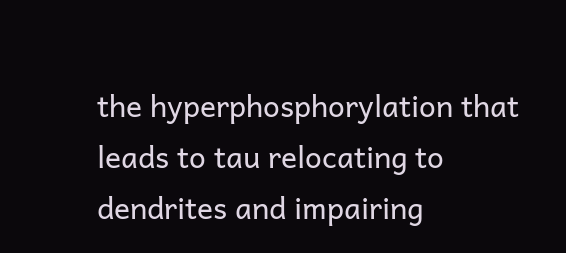the hyperphosphorylation that leads to tau relocating to dendrites and impairing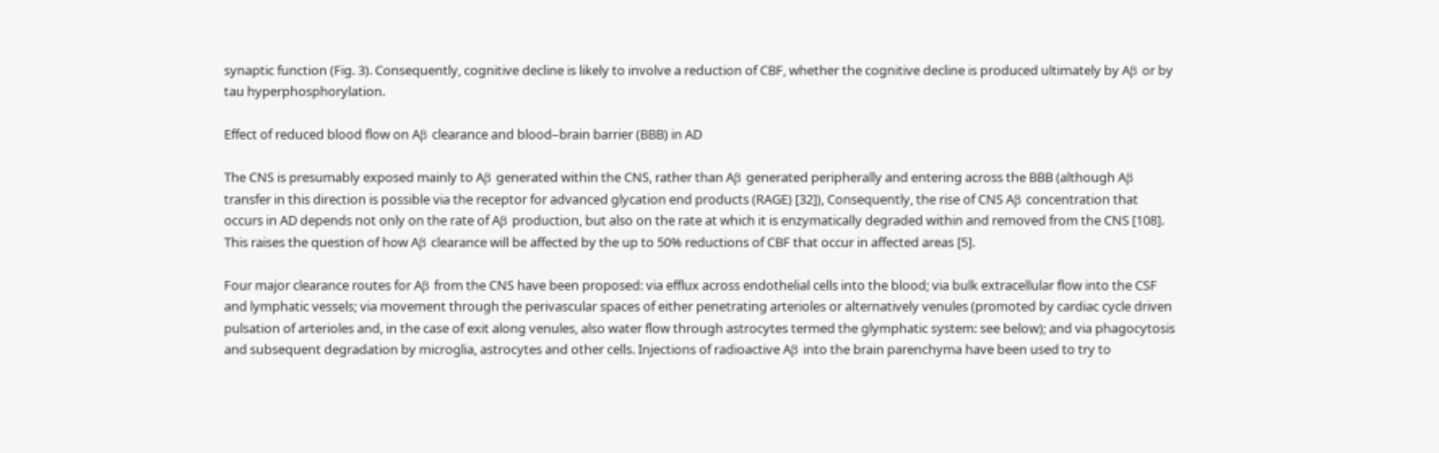synaptic function (Fig. 3). Consequently, cognitive decline is likely to involve a reduction of CBF, whether the cognitive decline is produced ultimately by Aβ or by tau hyperphosphorylation.

Effect of reduced blood flow on Aβ clearance and blood–brain barrier (BBB) in AD

The CNS is presumably exposed mainly to Aβ generated within the CNS, rather than Aβ generated peripherally and entering across the BBB (although Aβ transfer in this direction is possible via the receptor for advanced glycation end products (RAGE) [32]), Consequently, the rise of CNS Aβ concentration that occurs in AD depends not only on the rate of Aβ production, but also on the rate at which it is enzymatically degraded within and removed from the CNS [108]. This raises the question of how Aβ clearance will be affected by the up to 50% reductions of CBF that occur in affected areas [5].

Four major clearance routes for Aβ from the CNS have been proposed: via efflux across endothelial cells into the blood; via bulk extracellular flow into the CSF and lymphatic vessels; via movement through the perivascular spaces of either penetrating arterioles or alternatively venules (promoted by cardiac cycle driven pulsation of arterioles and, in the case of exit along venules, also water flow through astrocytes termed the glymphatic system: see below); and via phagocytosis and subsequent degradation by microglia, astrocytes and other cells. Injections of radioactive Aβ into the brain parenchyma have been used to try to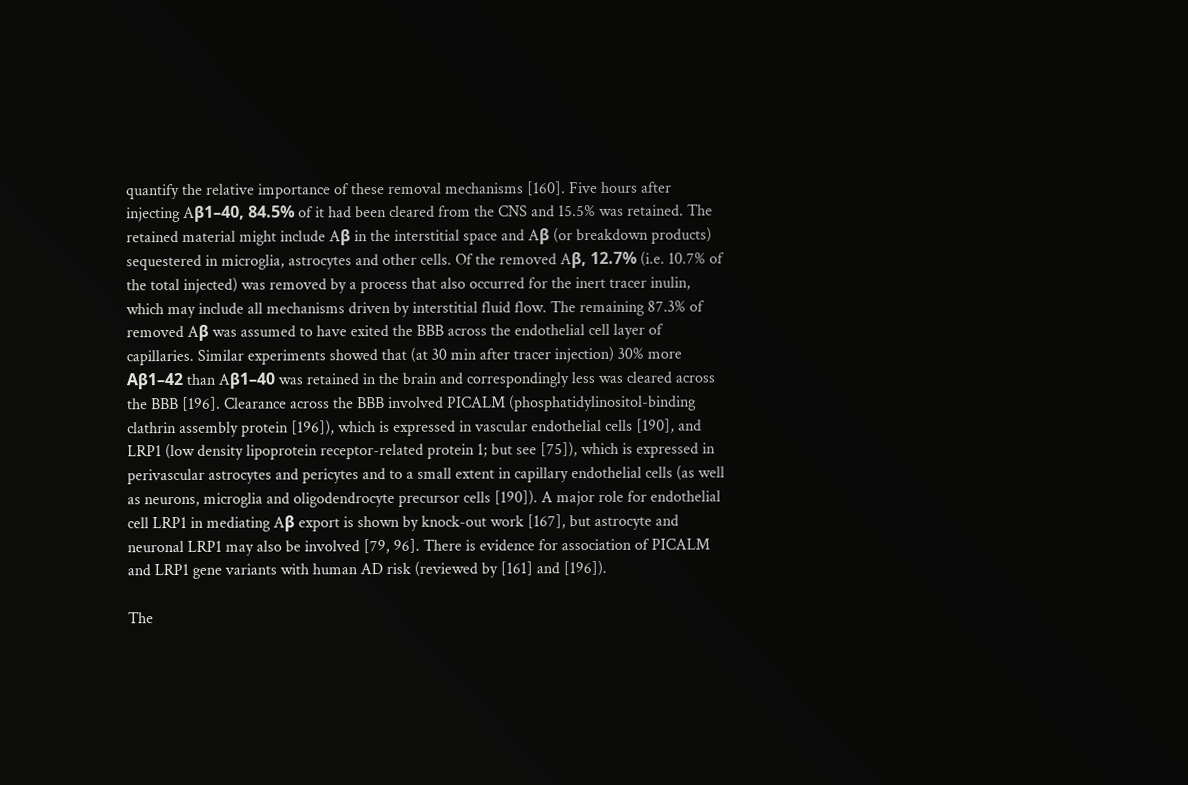quantify the relative importance of these removal mechanisms [160]. Five hours after injecting Aβ1–40, 84.5% of it had been cleared from the CNS and 15.5% was retained. The retained material might include Aβ in the interstitial space and Aβ (or breakdown products) sequestered in microglia, astrocytes and other cells. Of the removed Aβ, 12.7% (i.e. 10.7% of the total injected) was removed by a process that also occurred for the inert tracer inulin, which may include all mechanisms driven by interstitial fluid flow. The remaining 87.3% of removed Aβ was assumed to have exited the BBB across the endothelial cell layer of capillaries. Similar experiments showed that (at 30 min after tracer injection) 30% more Aβ1–42 than Aβ1–40 was retained in the brain and correspondingly less was cleared across the BBB [196]. Clearance across the BBB involved PICALM (phosphatidylinositol-binding clathrin assembly protein [196]), which is expressed in vascular endothelial cells [190], and LRP1 (low density lipoprotein receptor-related protein 1; but see [75]), which is expressed in perivascular astrocytes and pericytes and to a small extent in capillary endothelial cells (as well as neurons, microglia and oligodendrocyte precursor cells [190]). A major role for endothelial cell LRP1 in mediating Aβ export is shown by knock-out work [167], but astrocyte and neuronal LRP1 may also be involved [79, 96]. There is evidence for association of PICALM and LRP1 gene variants with human AD risk (reviewed by [161] and [196]).

The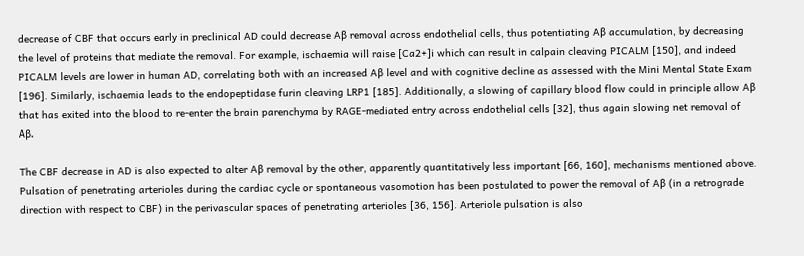decrease of CBF that occurs early in preclinical AD could decrease Aβ removal across endothelial cells, thus potentiating Aβ accumulation, by decreasing the level of proteins that mediate the removal. For example, ischaemia will raise [Ca2+]i which can result in calpain cleaving PICALM [150], and indeed PICALM levels are lower in human AD, correlating both with an increased Aβ level and with cognitive decline as assessed with the Mini Mental State Exam [196]. Similarly, ischaemia leads to the endopeptidase furin cleaving LRP1 [185]. Additionally, a slowing of capillary blood flow could in principle allow Aβ that has exited into the blood to re-enter the brain parenchyma by RAGE-mediated entry across endothelial cells [32], thus again slowing net removal of Aβ.

The CBF decrease in AD is also expected to alter Aβ removal by the other, apparently quantitatively less important [66, 160], mechanisms mentioned above. Pulsation of penetrating arterioles during the cardiac cycle or spontaneous vasomotion has been postulated to power the removal of Aβ (in a retrograde direction with respect to CBF) in the perivascular spaces of penetrating arterioles [36, 156]. Arteriole pulsation is also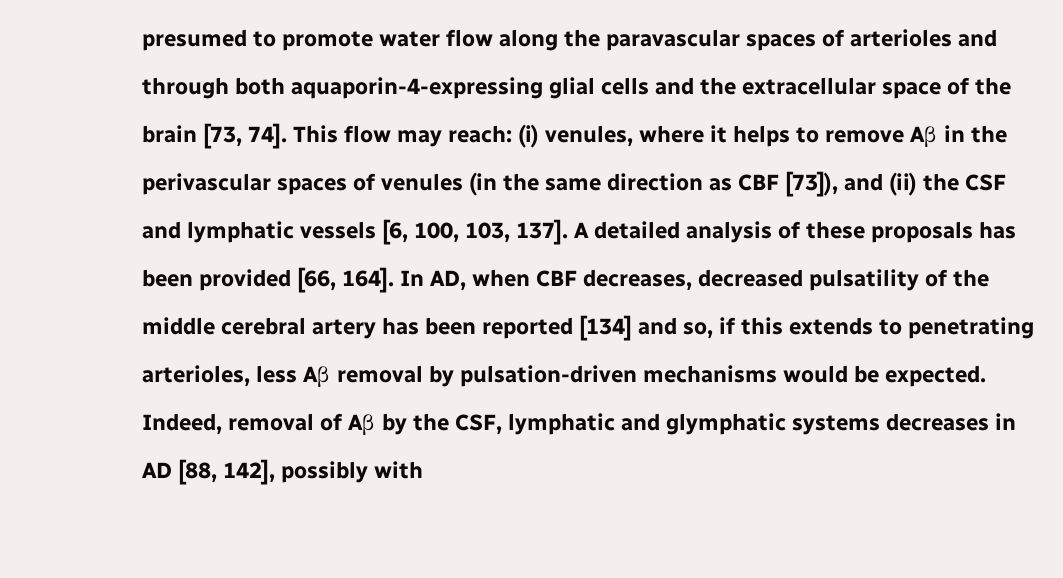presumed to promote water flow along the paravascular spaces of arterioles and through both aquaporin-4-expressing glial cells and the extracellular space of the brain [73, 74]. This flow may reach: (i) venules, where it helps to remove Aβ in the perivascular spaces of venules (in the same direction as CBF [73]), and (ii) the CSF and lymphatic vessels [6, 100, 103, 137]. A detailed analysis of these proposals has been provided [66, 164]. In AD, when CBF decreases, decreased pulsatility of the middle cerebral artery has been reported [134] and so, if this extends to penetrating arterioles, less Aβ removal by pulsation-driven mechanisms would be expected. Indeed, removal of Aβ by the CSF, lymphatic and glymphatic systems decreases in AD [88, 142], possibly with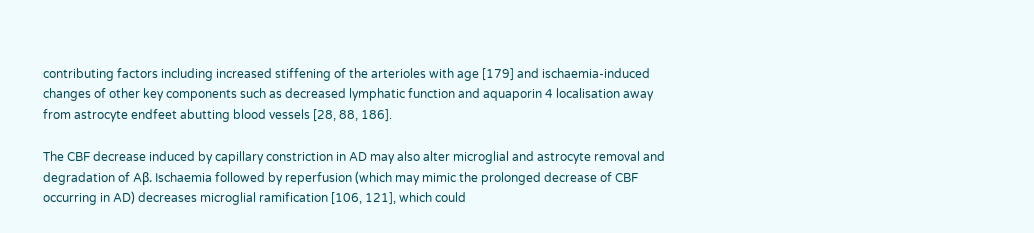contributing factors including increased stiffening of the arterioles with age [179] and ischaemia-induced changes of other key components such as decreased lymphatic function and aquaporin 4 localisation away from astrocyte endfeet abutting blood vessels [28, 88, 186].

The CBF decrease induced by capillary constriction in AD may also alter microglial and astrocyte removal and degradation of Aβ. Ischaemia followed by reperfusion (which may mimic the prolonged decrease of CBF occurring in AD) decreases microglial ramification [106, 121], which could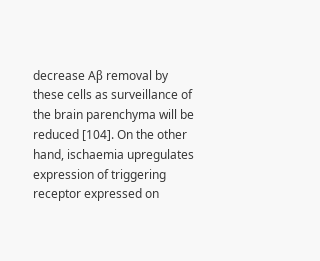decrease Aβ removal by these cells as surveillance of the brain parenchyma will be reduced [104]. On the other hand, ischaemia upregulates expression of triggering receptor expressed on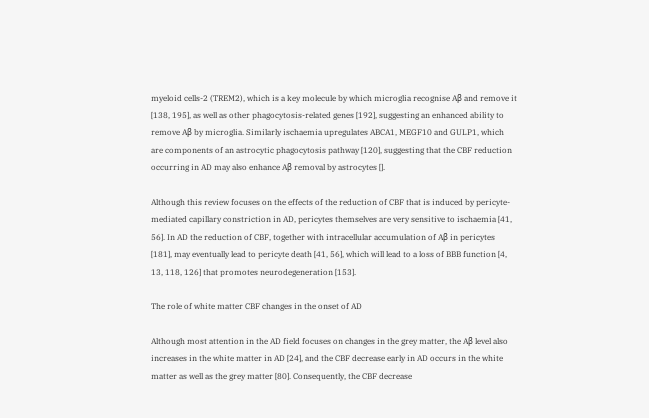myeloid cells-2 (TREM2), which is a key molecule by which microglia recognise Aβ and remove it [138, 195], as well as other phagocytosis-related genes [192], suggesting an enhanced ability to remove Aβ by microglia. Similarly ischaemia upregulates ABCA1, MEGF10 and GULP1, which are components of an astrocytic phagocytosis pathway [120], suggesting that the CBF reduction occurring in AD may also enhance Aβ removal by astrocytes [].

Although this review focuses on the effects of the reduction of CBF that is induced by pericyte-mediated capillary constriction in AD, pericytes themselves are very sensitive to ischaemia [41, 56]. In AD the reduction of CBF, together with intracellular accumulation of Aβ in pericytes [181], may eventually lead to pericyte death [41, 56], which will lead to a loss of BBB function [4, 13, 118, 126] that promotes neurodegeneration [153].

The role of white matter CBF changes in the onset of AD

Although most attention in the AD field focuses on changes in the grey matter, the Aβ level also increases in the white matter in AD [24], and the CBF decrease early in AD occurs in the white matter as well as the grey matter [80]. Consequently, the CBF decrease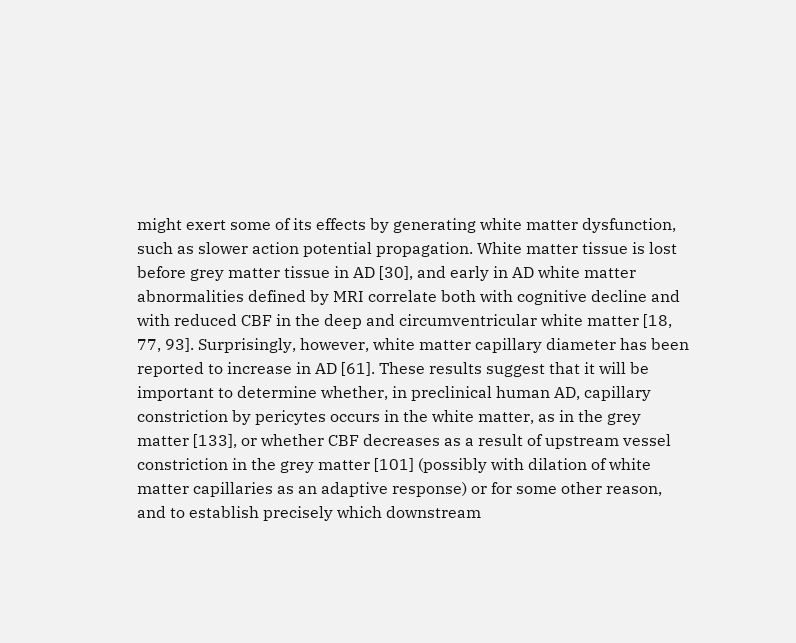might exert some of its effects by generating white matter dysfunction, such as slower action potential propagation. White matter tissue is lost before grey matter tissue in AD [30], and early in AD white matter abnormalities defined by MRI correlate both with cognitive decline and with reduced CBF in the deep and circumventricular white matter [18, 77, 93]. Surprisingly, however, white matter capillary diameter has been reported to increase in AD [61]. These results suggest that it will be important to determine whether, in preclinical human AD, capillary constriction by pericytes occurs in the white matter, as in the grey matter [133], or whether CBF decreases as a result of upstream vessel constriction in the grey matter [101] (possibly with dilation of white matter capillaries as an adaptive response) or for some other reason, and to establish precisely which downstream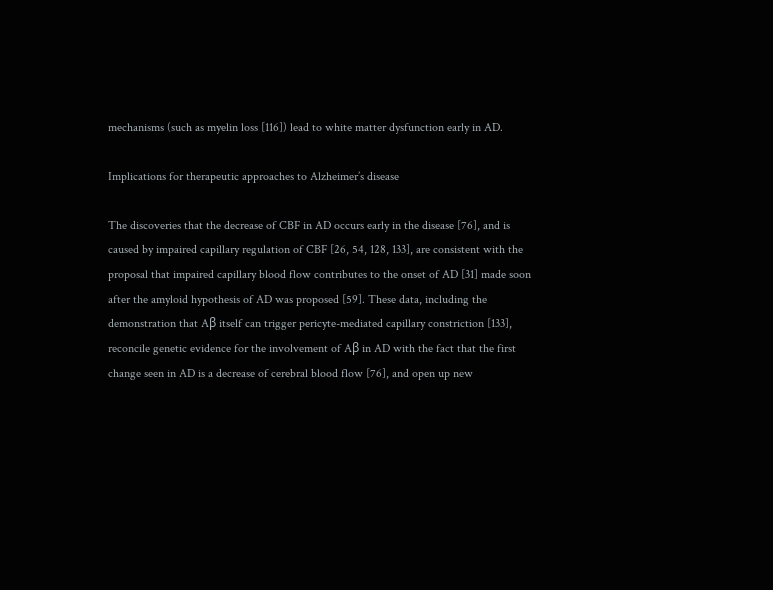mechanisms (such as myelin loss [116]) lead to white matter dysfunction early in AD.

Implications for therapeutic approaches to Alzheimer’s disease

The discoveries that the decrease of CBF in AD occurs early in the disease [76], and is caused by impaired capillary regulation of CBF [26, 54, 128, 133], are consistent with the proposal that impaired capillary blood flow contributes to the onset of AD [31] made soon after the amyloid hypothesis of AD was proposed [59]. These data, including the demonstration that Aβ itself can trigger pericyte-mediated capillary constriction [133], reconcile genetic evidence for the involvement of Aβ in AD with the fact that the first change seen in AD is a decrease of cerebral blood flow [76], and open up new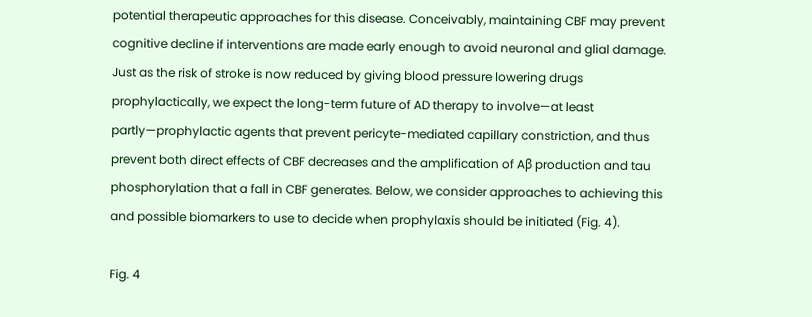potential therapeutic approaches for this disease. Conceivably, maintaining CBF may prevent cognitive decline if interventions are made early enough to avoid neuronal and glial damage. Just as the risk of stroke is now reduced by giving blood pressure lowering drugs prophylactically, we expect the long-term future of AD therapy to involve—at least partly—prophylactic agents that prevent pericyte-mediated capillary constriction, and thus prevent both direct effects of CBF decreases and the amplification of Aβ production and tau phosphorylation that a fall in CBF generates. Below, we consider approaches to achieving this and possible biomarkers to use to decide when prophylaxis should be initiated (Fig. 4).

Fig. 4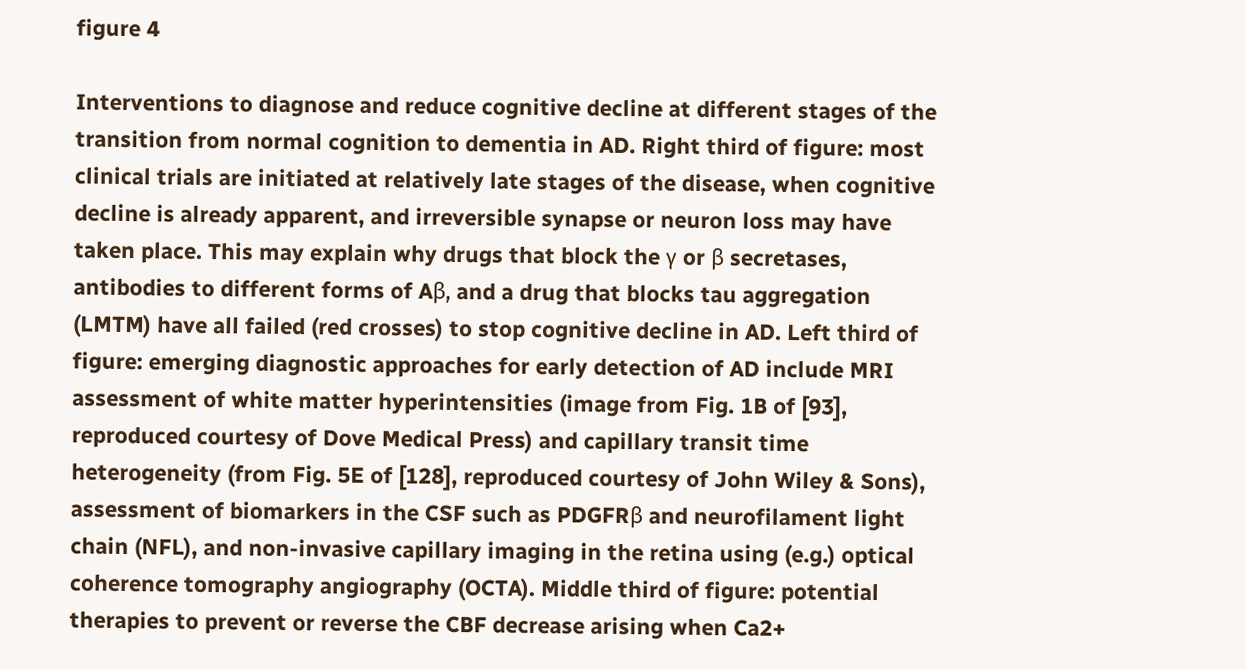figure 4

Interventions to diagnose and reduce cognitive decline at different stages of the transition from normal cognition to dementia in AD. Right third of figure: most clinical trials are initiated at relatively late stages of the disease, when cognitive decline is already apparent, and irreversible synapse or neuron loss may have taken place. This may explain why drugs that block the γ or β secretases, antibodies to different forms of Aβ, and a drug that blocks tau aggregation (LMTM) have all failed (red crosses) to stop cognitive decline in AD. Left third of figure: emerging diagnostic approaches for early detection of AD include MRI assessment of white matter hyperintensities (image from Fig. 1B of [93], reproduced courtesy of Dove Medical Press) and capillary transit time heterogeneity (from Fig. 5E of [128], reproduced courtesy of John Wiley & Sons), assessment of biomarkers in the CSF such as PDGFRβ and neurofilament light chain (NFL), and non-invasive capillary imaging in the retina using (e.g.) optical coherence tomography angiography (OCTA). Middle third of figure: potential therapies to prevent or reverse the CBF decrease arising when Ca2+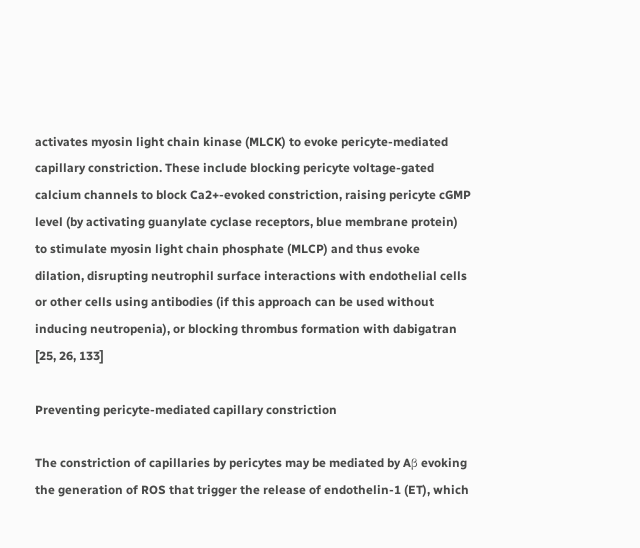activates myosin light chain kinase (MLCK) to evoke pericyte-mediated capillary constriction. These include blocking pericyte voltage-gated calcium channels to block Ca2+-evoked constriction, raising pericyte cGMP level (by activating guanylate cyclase receptors, blue membrane protein) to stimulate myosin light chain phosphate (MLCP) and thus evoke dilation, disrupting neutrophil surface interactions with endothelial cells or other cells using antibodies (if this approach can be used without inducing neutropenia), or blocking thrombus formation with dabigatran [25, 26, 133]

Preventing pericyte-mediated capillary constriction

The constriction of capillaries by pericytes may be mediated by Aβ evoking the generation of ROS that trigger the release of endothelin-1 (ET), which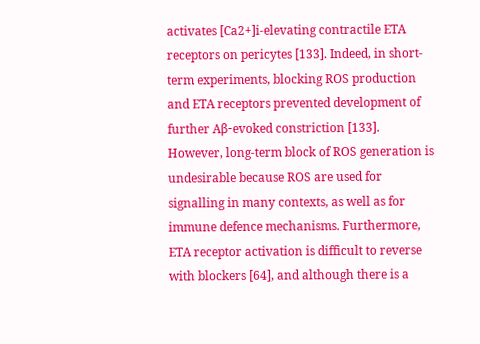activates [Ca2+]i-elevating contractile ETA receptors on pericytes [133]. Indeed, in short-term experiments, blocking ROS production and ETA receptors prevented development of further Aβ-evoked constriction [133]. However, long-term block of ROS generation is undesirable because ROS are used for signalling in many contexts, as well as for immune defence mechanisms. Furthermore, ETA receptor activation is difficult to reverse with blockers [64], and although there is a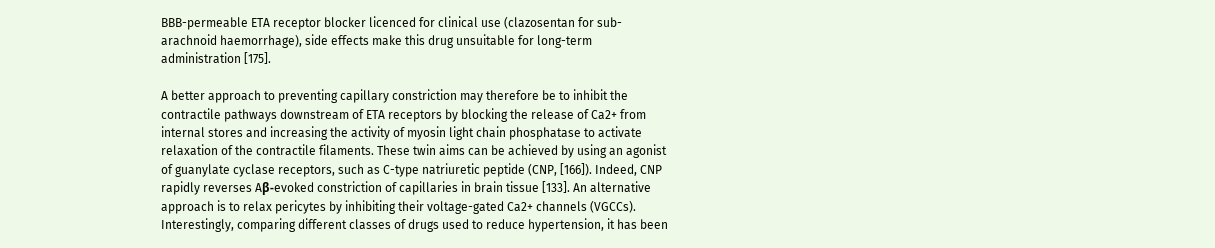BBB-permeable ETA receptor blocker licenced for clinical use (clazosentan for sub-arachnoid haemorrhage), side effects make this drug unsuitable for long-term administration [175].

A better approach to preventing capillary constriction may therefore be to inhibit the contractile pathways downstream of ETA receptors by blocking the release of Ca2+ from internal stores and increasing the activity of myosin light chain phosphatase to activate relaxation of the contractile filaments. These twin aims can be achieved by using an agonist of guanylate cyclase receptors, such as C-type natriuretic peptide (CNP, [166]). Indeed, CNP rapidly reverses Aβ-evoked constriction of capillaries in brain tissue [133]. An alternative approach is to relax pericytes by inhibiting their voltage-gated Ca2+ channels (VGCCs). Interestingly, comparing different classes of drugs used to reduce hypertension, it has been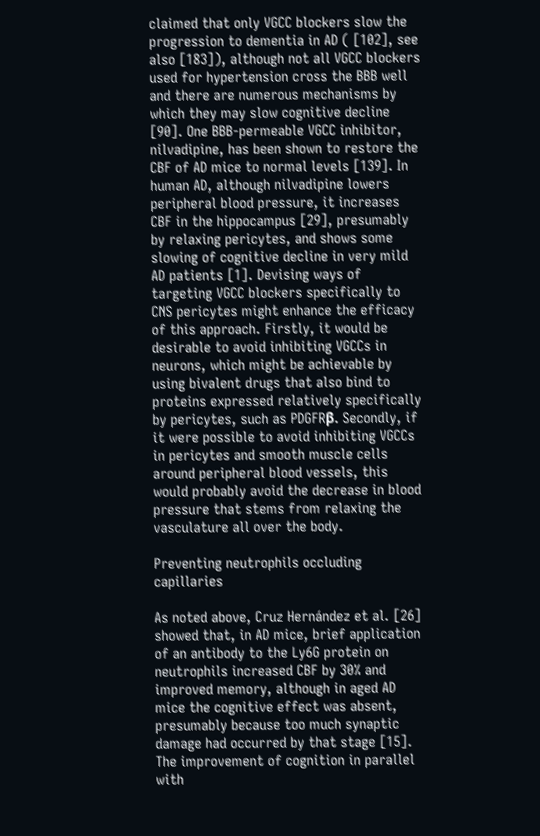claimed that only VGCC blockers slow the progression to dementia in AD ( [102], see also [183]), although not all VGCC blockers used for hypertension cross the BBB well and there are numerous mechanisms by which they may slow cognitive decline [90]. One BBB-permeable VGCC inhibitor, nilvadipine, has been shown to restore the CBF of AD mice to normal levels [139]. In human AD, although nilvadipine lowers peripheral blood pressure, it increases CBF in the hippocampus [29], presumably by relaxing pericytes, and shows some slowing of cognitive decline in very mild AD patients [1]. Devising ways of targeting VGCC blockers specifically to CNS pericytes might enhance the efficacy of this approach. Firstly, it would be desirable to avoid inhibiting VGCCs in neurons, which might be achievable by using bivalent drugs that also bind to proteins expressed relatively specifically by pericytes, such as PDGFRβ. Secondly, if it were possible to avoid inhibiting VGCCs in pericytes and smooth muscle cells around peripheral blood vessels, this would probably avoid the decrease in blood pressure that stems from relaxing the vasculature all over the body.

Preventing neutrophils occluding capillaries

As noted above, Cruz Hernández et al. [26] showed that, in AD mice, brief application of an antibody to the Ly6G protein on neutrophils increased CBF by 30% and improved memory, although in aged AD mice the cognitive effect was absent, presumably because too much synaptic damage had occurred by that stage [15]. The improvement of cognition in parallel with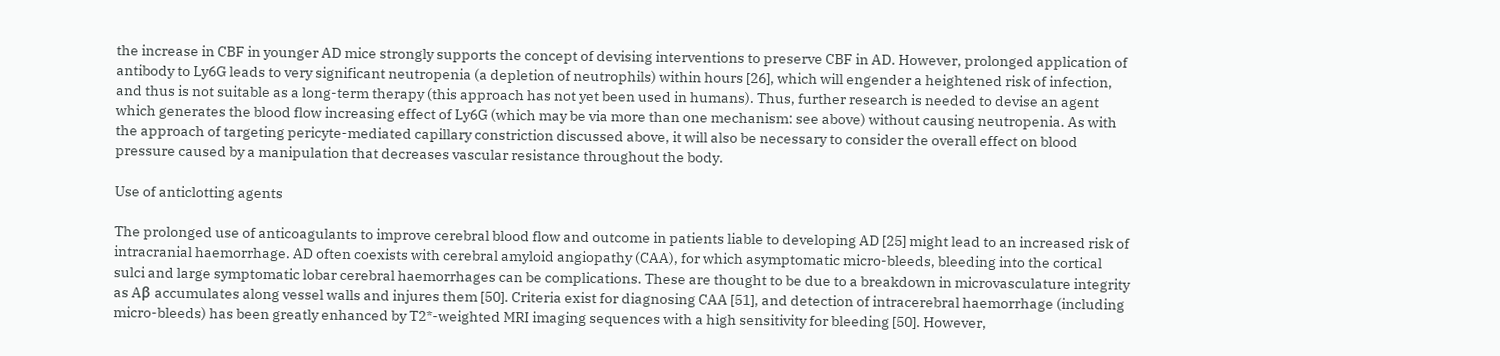the increase in CBF in younger AD mice strongly supports the concept of devising interventions to preserve CBF in AD. However, prolonged application of antibody to Ly6G leads to very significant neutropenia (a depletion of neutrophils) within hours [26], which will engender a heightened risk of infection, and thus is not suitable as a long-term therapy (this approach has not yet been used in humans). Thus, further research is needed to devise an agent which generates the blood flow increasing effect of Ly6G (which may be via more than one mechanism: see above) without causing neutropenia. As with the approach of targeting pericyte-mediated capillary constriction discussed above, it will also be necessary to consider the overall effect on blood pressure caused by a manipulation that decreases vascular resistance throughout the body.

Use of anticlotting agents

The prolonged use of anticoagulants to improve cerebral blood flow and outcome in patients liable to developing AD [25] might lead to an increased risk of intracranial haemorrhage. AD often coexists with cerebral amyloid angiopathy (CAA), for which asymptomatic micro-bleeds, bleeding into the cortical sulci and large symptomatic lobar cerebral haemorrhages can be complications. These are thought to be due to a breakdown in microvasculature integrity as Aβ accumulates along vessel walls and injures them [50]. Criteria exist for diagnosing CAA [51], and detection of intracerebral haemorrhage (including micro-bleeds) has been greatly enhanced by T2*-weighted MRI imaging sequences with a high sensitivity for bleeding [50]. However,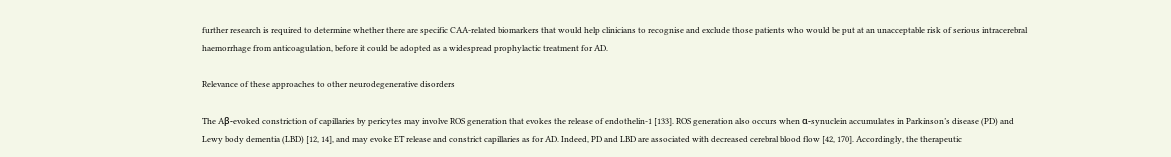further research is required to determine whether there are specific CAA-related biomarkers that would help clinicians to recognise and exclude those patients who would be put at an unacceptable risk of serious intracerebral haemorrhage from anticoagulation, before it could be adopted as a widespread prophylactic treatment for AD.

Relevance of these approaches to other neurodegenerative disorders

The Aβ-evoked constriction of capillaries by pericytes may involve ROS generation that evokes the release of endothelin-1 [133]. ROS generation also occurs when α-synuclein accumulates in Parkinson’s disease (PD) and Lewy body dementia (LBD) [12, 14], and may evoke ET release and constrict capillaries as for AD. Indeed, PD and LBD are associated with decreased cerebral blood flow [42, 170]. Accordingly, the therapeutic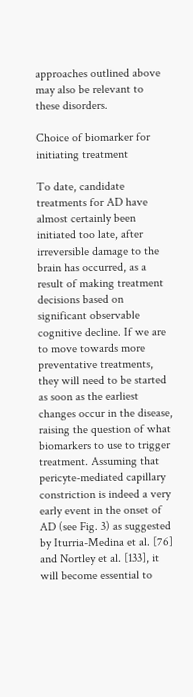approaches outlined above may also be relevant to these disorders.

Choice of biomarker for initiating treatment

To date, candidate treatments for AD have almost certainly been initiated too late, after irreversible damage to the brain has occurred, as a result of making treatment decisions based on significant observable cognitive decline. If we are to move towards more preventative treatments, they will need to be started as soon as the earliest changes occur in the disease, raising the question of what biomarkers to use to trigger treatment. Assuming that pericyte-mediated capillary constriction is indeed a very early event in the onset of AD (see Fig. 3) as suggested by Iturria-Medina et al. [76] and Nortley et al. [133], it will become essential to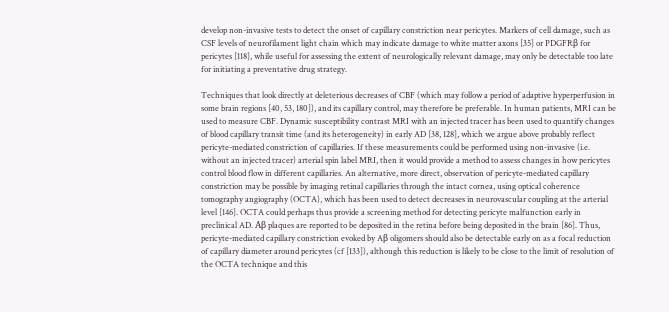develop non-invasive tests to detect the onset of capillary constriction near pericytes. Markers of cell damage, such as CSF levels of neurofilament light chain which may indicate damage to white matter axons [35] or PDGFRβ for pericytes [118], while useful for assessing the extent of neurologically relevant damage, may only be detectable too late for initiating a preventative drug strategy.

Techniques that look directly at deleterious decreases of CBF (which may follow a period of adaptive hyperperfusion in some brain regions [40, 53, 180]), and its capillary control, may therefore be preferable. In human patients, MRI can be used to measure CBF. Dynamic susceptibility contrast MRI with an injected tracer has been used to quantify changes of blood capillary transit time (and its heterogeneity) in early AD [38, 128], which we argue above probably reflect pericyte-mediated constriction of capillaries. If these measurements could be performed using non-invasive (i.e. without an injected tracer) arterial spin label MRI, then it would provide a method to assess changes in how pericytes control blood flow in different capillaries. An alternative, more direct, observation of pericyte-mediated capillary constriction may be possible by imaging retinal capillaries through the intact cornea, using optical coherence tomography angiography (OCTA), which has been used to detect decreases in neurovascular coupling at the arterial level [146]. OCTA could perhaps thus provide a screening method for detecting pericyte malfunction early in preclinical AD. Aβ plaques are reported to be deposited in the retina before being deposited in the brain [86]. Thus, pericyte-mediated capillary constriction evoked by Aβ oligomers should also be detectable early on as a focal reduction of capillary diameter around pericytes (cf [133]), although this reduction is likely to be close to the limit of resolution of the OCTA technique and this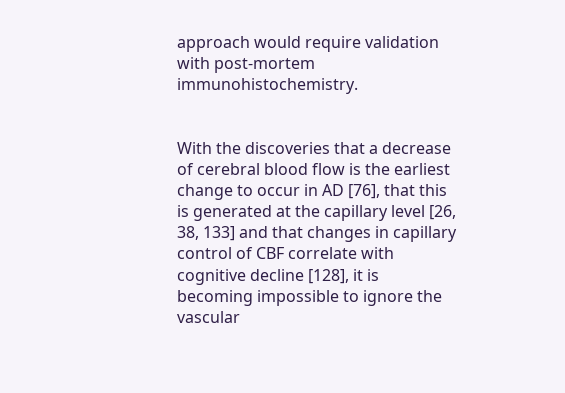approach would require validation with post-mortem immunohistochemistry.


With the discoveries that a decrease of cerebral blood flow is the earliest change to occur in AD [76], that this is generated at the capillary level [26, 38, 133] and that changes in capillary control of CBF correlate with cognitive decline [128], it is becoming impossible to ignore the vascular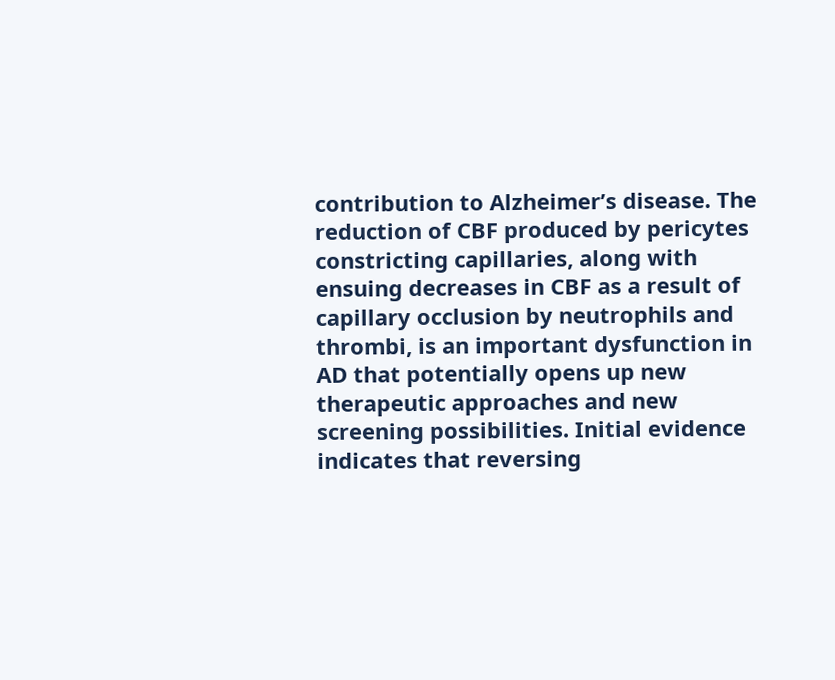contribution to Alzheimer’s disease. The reduction of CBF produced by pericytes constricting capillaries, along with ensuing decreases in CBF as a result of capillary occlusion by neutrophils and thrombi, is an important dysfunction in AD that potentially opens up new therapeutic approaches and new screening possibilities. Initial evidence indicates that reversing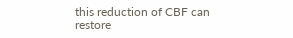this reduction of CBF can restore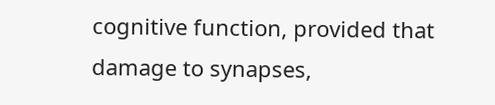cognitive function, provided that damage to synapses,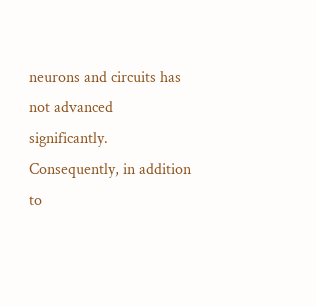neurons and circuits has not advanced significantly. Consequently, in addition to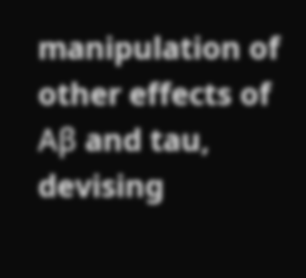manipulation of other effects of Aβ and tau, devising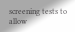screening tests to allow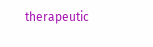therapeutic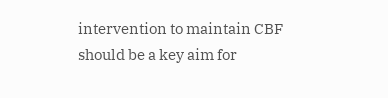intervention to maintain CBF should be a key aim for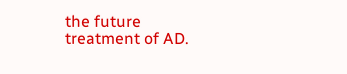the future treatment of AD.